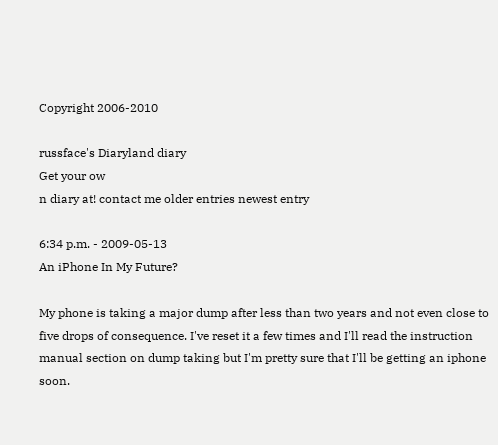Copyright 2006-2010

russface's Diaryland diary
Get your ow
n diary at! contact me older entries newest entry

6:34 p.m. - 2009-05-13
An iPhone In My Future?

My phone is taking a major dump after less than two years and not even close to five drops of consequence. I've reset it a few times and I'll read the instruction manual section on dump taking but I'm pretty sure that I'll be getting an iphone soon.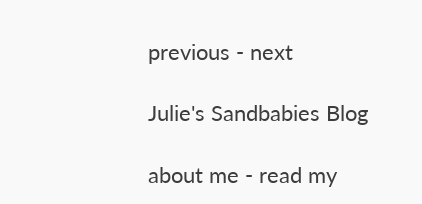previous - next

Julie's Sandbabies Blog

about me - read my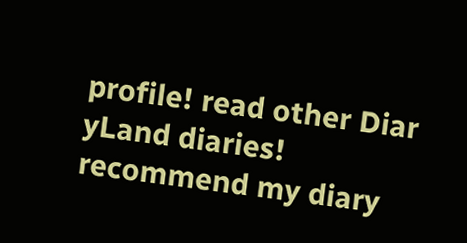profile! read other Diar
yLand diaries! recommend my diary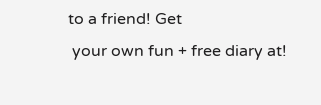to a friend! Get
 your own fun + free diary at!